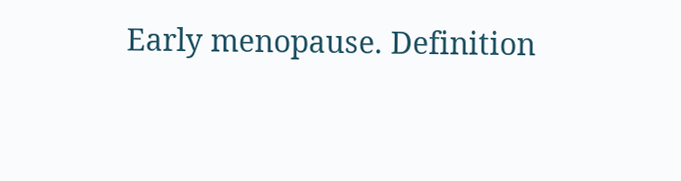Early menopause. Definition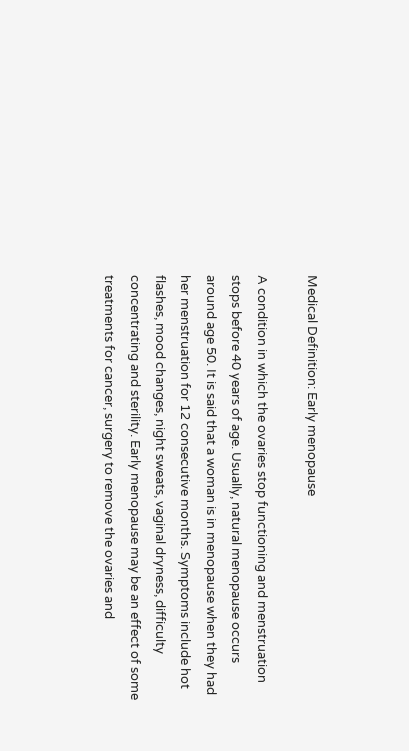Medical Definition: Early menopause

A condition in which the ovaries stop functioning and menstruation stops before 40 years of age. Usually, natural menopause occurs around age 50. It is said that a woman is in menopause when they had her menstruation for 12 consecutive months. Symptoms include hot flashes, mood changes, night sweats, vaginal dryness, difficulty concentrating and sterility. Early menopause may be an effect of some treatments for cancer, surgery to remove the ovaries and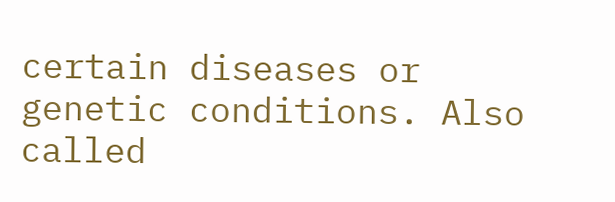certain diseases or genetic conditions. Also called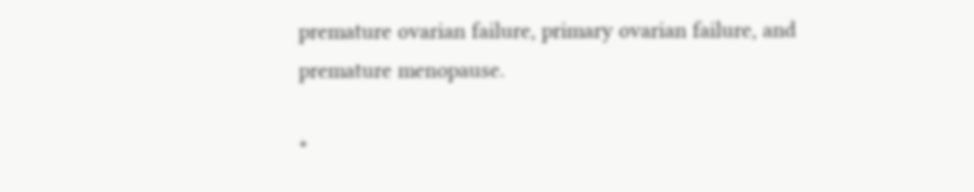premature ovarian failure, primary ovarian failure, and premature menopause.

*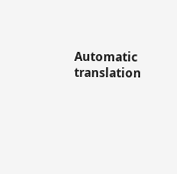Automatic translation